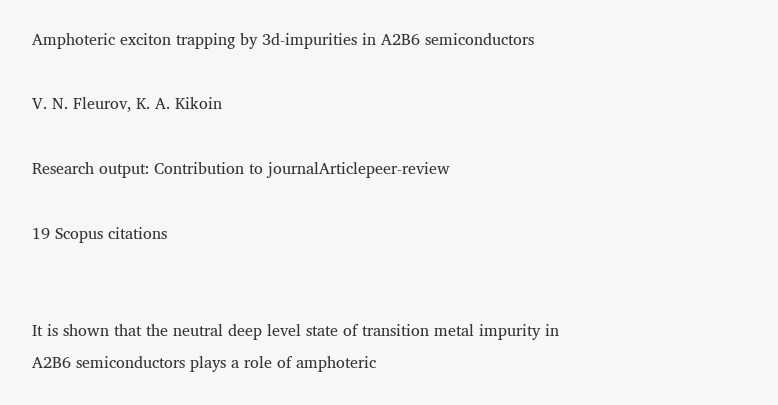Amphoteric exciton trapping by 3d-impurities in A2B6 semiconductors

V. N. Fleurov, K. A. Kikoin

Research output: Contribution to journalArticlepeer-review

19 Scopus citations


It is shown that the neutral deep level state of transition metal impurity in A2B6 semiconductors plays a role of amphoteric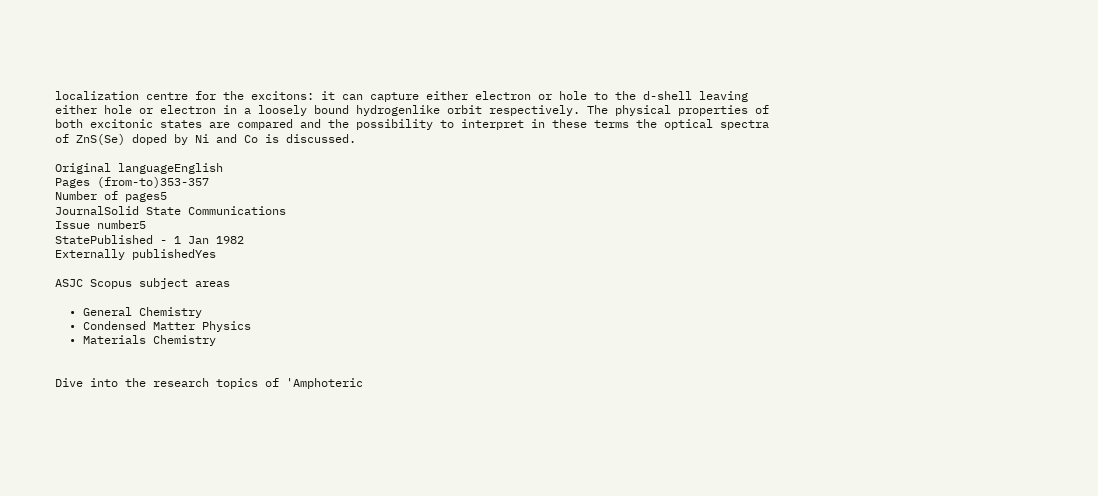localization centre for the excitons: it can capture either electron or hole to the d-shell leaving either hole or electron in a loosely bound hydrogenlike orbit respectively. The physical properties of both excitonic states are compared and the possibility to interpret in these terms the optical spectra of ZnS(Se) doped by Ni and Co is discussed.

Original languageEnglish
Pages (from-to)353-357
Number of pages5
JournalSolid State Communications
Issue number5
StatePublished - 1 Jan 1982
Externally publishedYes

ASJC Scopus subject areas

  • General Chemistry
  • Condensed Matter Physics
  • Materials Chemistry


Dive into the research topics of 'Amphoteric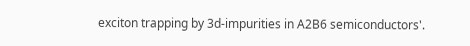exciton trapping by 3d-impurities in A2B6 semiconductors'.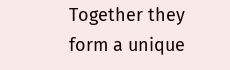Together they form a unique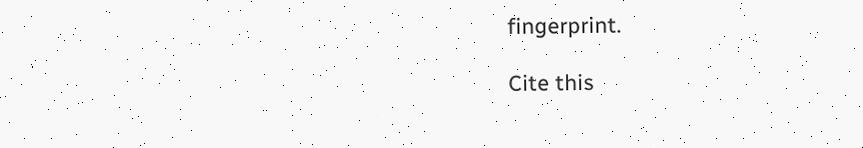fingerprint.

Cite this